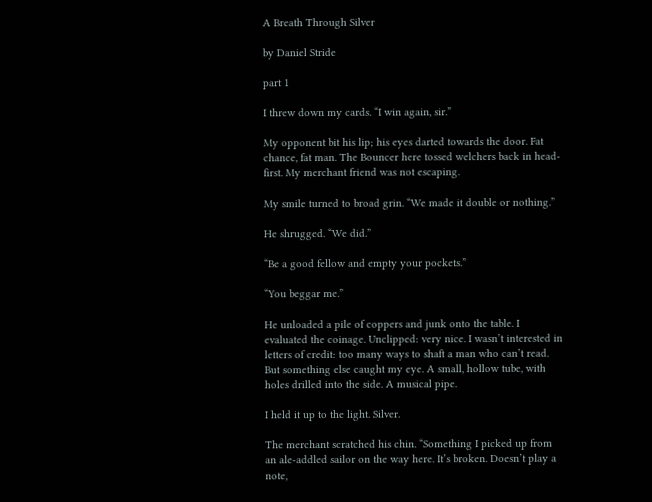A Breath Through Silver

by Daniel Stride

part 1

I threw down my cards. “I win again, sir.”

My opponent bit his lip; his eyes darted towards the door. Fat chance, fat man. The Bouncer here tossed welchers back in head-first. My merchant friend was not escaping.

My smile turned to broad grin. “We made it double or nothing.”

He shrugged. “We did.”

“Be a good fellow and empty your pockets.”

“You beggar me.”

He unloaded a pile of coppers and junk onto the table. I evaluated the coinage. Unclipped: very nice. I wasn’t interested in letters of credit: too many ways to shaft a man who can’t read. But something else caught my eye. A small, hollow tube, with holes drilled into the side. A musical pipe.

I held it up to the light. Silver.

The merchant scratched his chin. “Something I picked up from an ale-addled sailor on the way here. It’s broken. Doesn’t play a note,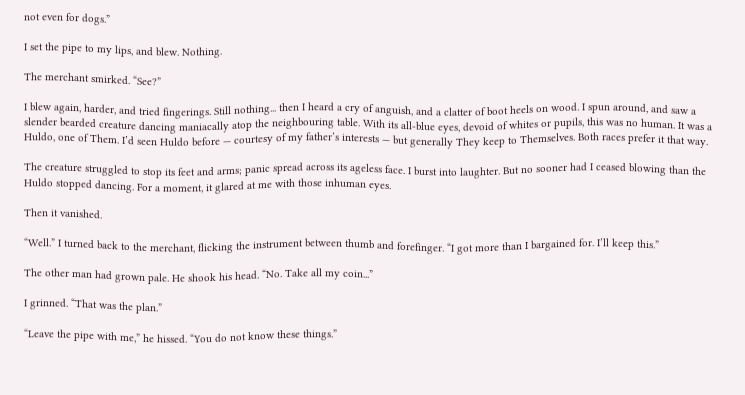not even for dogs.”

I set the pipe to my lips, and blew. Nothing.

The merchant smirked. “See?”

I blew again, harder, and tried fingerings. Still nothing... then I heard a cry of anguish, and a clatter of boot heels on wood. I spun around, and saw a slender bearded creature dancing maniacally atop the neighbouring table. With its all-blue eyes, devoid of whites or pupils, this was no human. It was a Huldo, one of Them. I’d seen Huldo before — courtesy of my father’s interests — but generally They keep to Themselves. Both races prefer it that way.

The creature struggled to stop its feet and arms; panic spread across its ageless face. I burst into laughter. But no sooner had I ceased blowing than the Huldo stopped dancing. For a moment, it glared at me with those inhuman eyes.

Then it vanished.

“Well.” I turned back to the merchant, flicking the instrument between thumb and forefinger. “I got more than I bargained for. I’ll keep this.”

The other man had grown pale. He shook his head. “No. Take all my coin...”

I grinned. “That was the plan.”

“Leave the pipe with me,” he hissed. “You do not know these things.”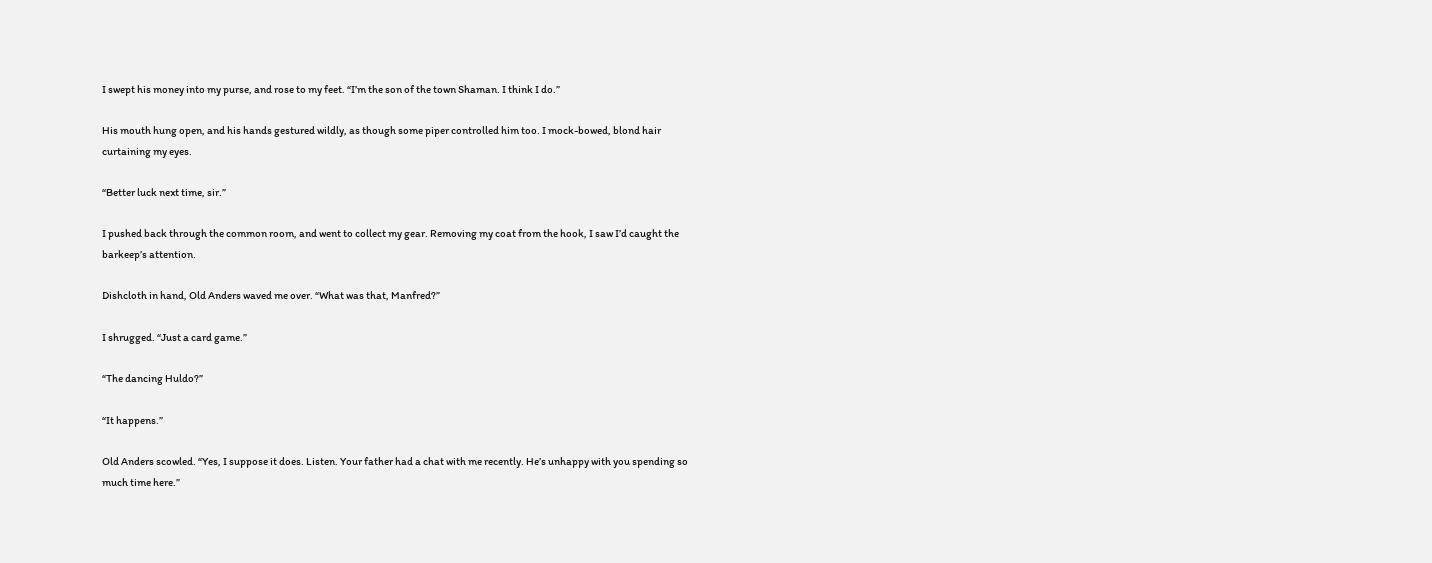I swept his money into my purse, and rose to my feet. “I’m the son of the town Shaman. I think I do.”

His mouth hung open, and his hands gestured wildly, as though some piper controlled him too. I mock-bowed, blond hair curtaining my eyes.

“Better luck next time, sir.”

I pushed back through the common room, and went to collect my gear. Removing my coat from the hook, I saw I’d caught the barkeep’s attention.

Dishcloth in hand, Old Anders waved me over. “What was that, Manfred?”

I shrugged. “Just a card game.”

“The dancing Huldo?”

“It happens.”

Old Anders scowled. “Yes, I suppose it does. Listen. Your father had a chat with me recently. He’s unhappy with you spending so much time here.”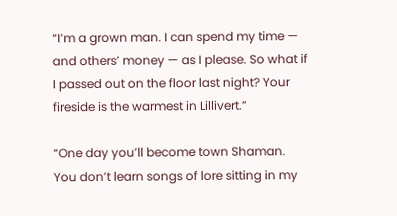“I’m a grown man. I can spend my time — and others’ money — as I please. So what if I passed out on the floor last night? Your fireside is the warmest in Lillivert.”

“One day you’ll become town Shaman. You don’t learn songs of lore sitting in my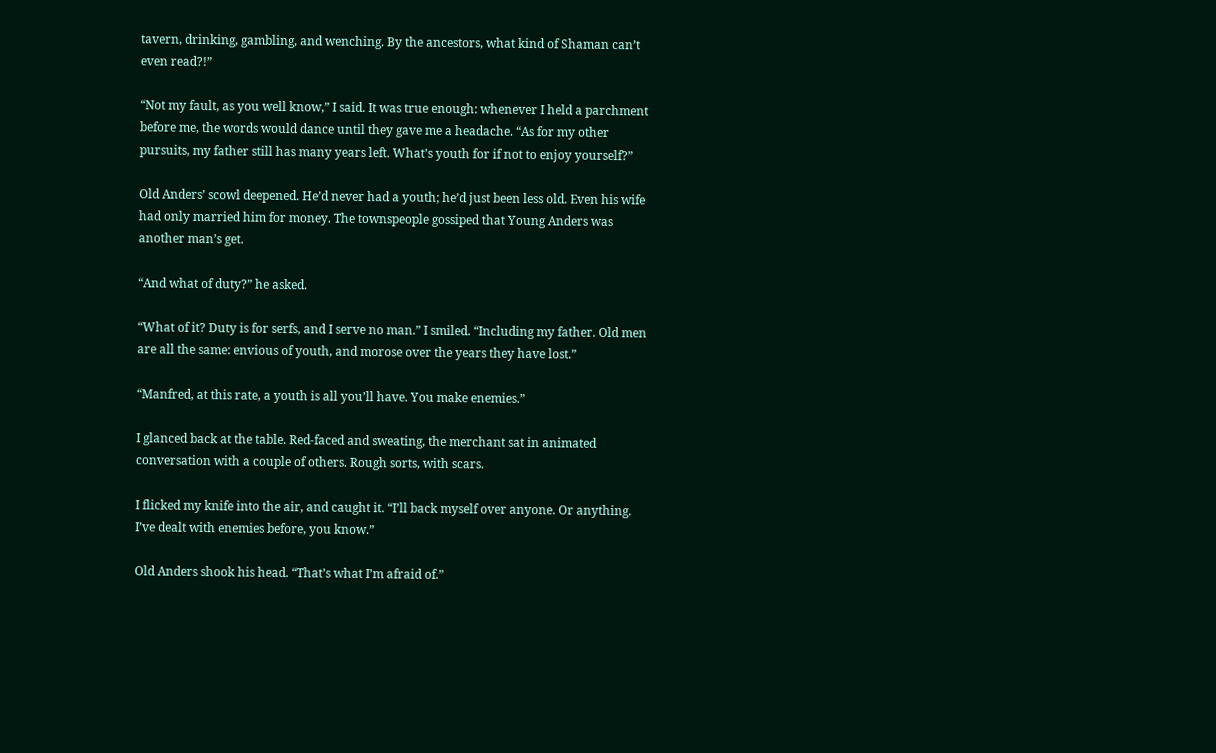tavern, drinking, gambling, and wenching. By the ancestors, what kind of Shaman can’t even read?!”

“Not my fault, as you well know,” I said. It was true enough: whenever I held a parchment before me, the words would dance until they gave me a headache. “As for my other pursuits, my father still has many years left. What’s youth for if not to enjoy yourself?”

Old Anders’ scowl deepened. He’d never had a youth; he’d just been less old. Even his wife had only married him for money. The townspeople gossiped that Young Anders was another man’s get.

“And what of duty?” he asked.

“What of it? Duty is for serfs, and I serve no man.” I smiled. “Including my father. Old men are all the same: envious of youth, and morose over the years they have lost.”

“Manfred, at this rate, a youth is all you’ll have. You make enemies.”

I glanced back at the table. Red-faced and sweating, the merchant sat in animated conversation with a couple of others. Rough sorts, with scars.

I flicked my knife into the air, and caught it. “I’ll back myself over anyone. Or anything. I’ve dealt with enemies before, you know.”

Old Anders shook his head. “That’s what I’m afraid of.”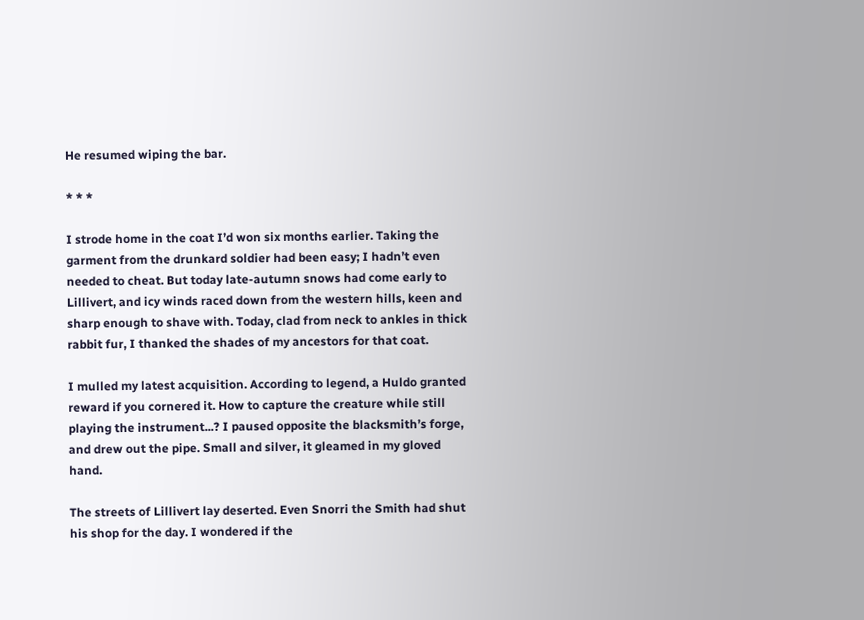He resumed wiping the bar.

* * *

I strode home in the coat I’d won six months earlier. Taking the garment from the drunkard soldier had been easy; I hadn’t even needed to cheat. But today late-autumn snows had come early to Lillivert, and icy winds raced down from the western hills, keen and sharp enough to shave with. Today, clad from neck to ankles in thick rabbit fur, I thanked the shades of my ancestors for that coat.

I mulled my latest acquisition. According to legend, a Huldo granted reward if you cornered it. How to capture the creature while still playing the instrument...? I paused opposite the blacksmith’s forge, and drew out the pipe. Small and silver, it gleamed in my gloved hand.

The streets of Lillivert lay deserted. Even Snorri the Smith had shut his shop for the day. I wondered if the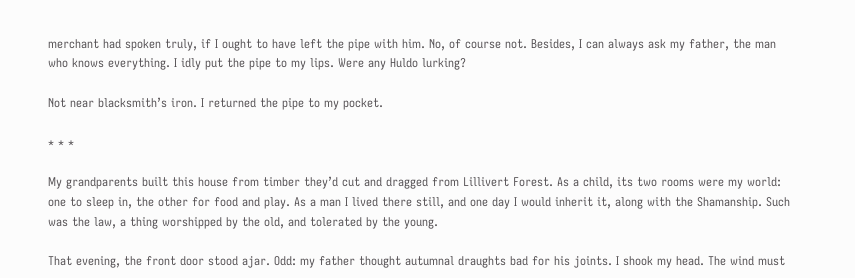merchant had spoken truly, if I ought to have left the pipe with him. No, of course not. Besides, I can always ask my father, the man who knows everything. I idly put the pipe to my lips. Were any Huldo lurking?

Not near blacksmith’s iron. I returned the pipe to my pocket.

* * *

My grandparents built this house from timber they’d cut and dragged from Lillivert Forest. As a child, its two rooms were my world: one to sleep in, the other for food and play. As a man I lived there still, and one day I would inherit it, along with the Shamanship. Such was the law, a thing worshipped by the old, and tolerated by the young.

That evening, the front door stood ajar. Odd: my father thought autumnal draughts bad for his joints. I shook my head. The wind must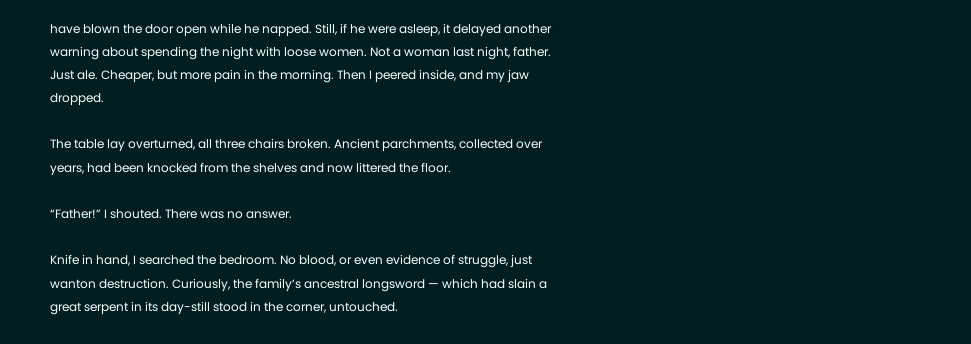have blown the door open while he napped. Still, if he were asleep, it delayed another warning about spending the night with loose women. Not a woman last night, father. Just ale. Cheaper, but more pain in the morning. Then I peered inside, and my jaw dropped.

The table lay overturned, all three chairs broken. Ancient parchments, collected over years, had been knocked from the shelves and now littered the floor.

“Father!” I shouted. There was no answer.

Knife in hand, I searched the bedroom. No blood, or even evidence of struggle, just wanton destruction. Curiously, the family’s ancestral longsword — which had slain a great serpent in its day-still stood in the corner, untouched.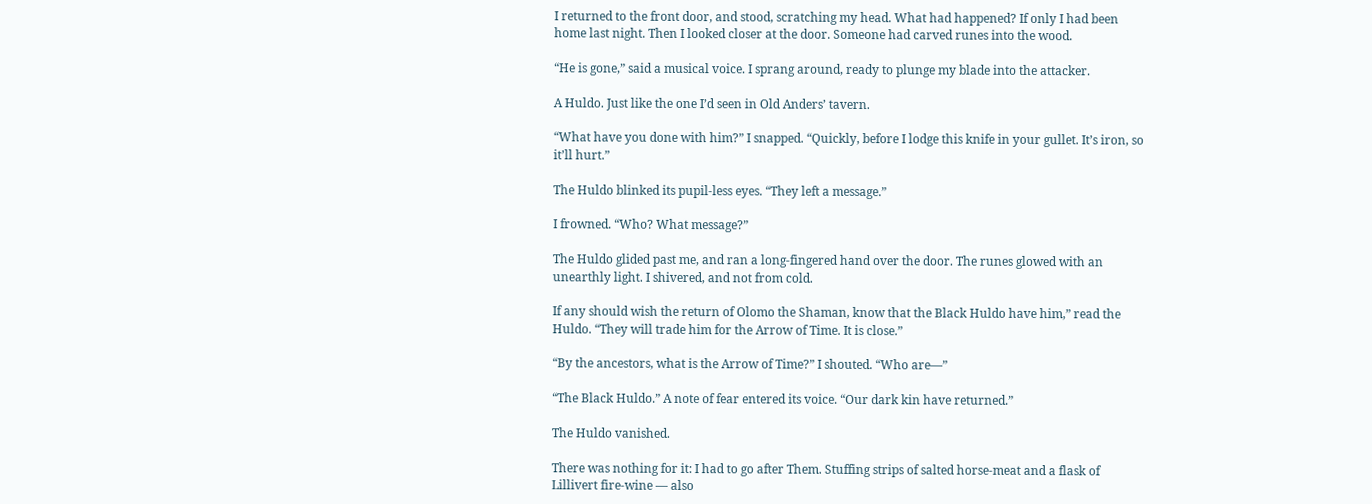I returned to the front door, and stood, scratching my head. What had happened? If only I had been home last night. Then I looked closer at the door. Someone had carved runes into the wood.

“He is gone,” said a musical voice. I sprang around, ready to plunge my blade into the attacker.

A Huldo. Just like the one I’d seen in Old Anders’ tavern.

“What have you done with him?” I snapped. “Quickly, before I lodge this knife in your gullet. It’s iron, so it’ll hurt.”

The Huldo blinked its pupil-less eyes. “They left a message.”

I frowned. “Who? What message?”

The Huldo glided past me, and ran a long-fingered hand over the door. The runes glowed with an unearthly light. I shivered, and not from cold.

If any should wish the return of Olomo the Shaman, know that the Black Huldo have him,” read the Huldo. “They will trade him for the Arrow of Time. It is close.”

“By the ancestors, what is the Arrow of Time?” I shouted. “Who are—”

“The Black Huldo.” A note of fear entered its voice. “Our dark kin have returned.”

The Huldo vanished.

There was nothing for it: I had to go after Them. Stuffing strips of salted horse-meat and a flask of Lillivert fire-wine — also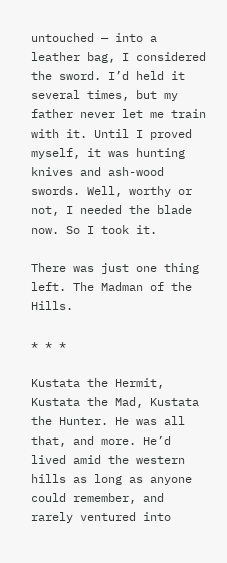untouched — into a leather bag, I considered the sword. I’d held it several times, but my father never let me train with it. Until I proved myself, it was hunting knives and ash-wood swords. Well, worthy or not, I needed the blade now. So I took it.

There was just one thing left. The Madman of the Hills.

* * *

Kustata the Hermit, Kustata the Mad, Kustata the Hunter. He was all that, and more. He’d lived amid the western hills as long as anyone could remember, and rarely ventured into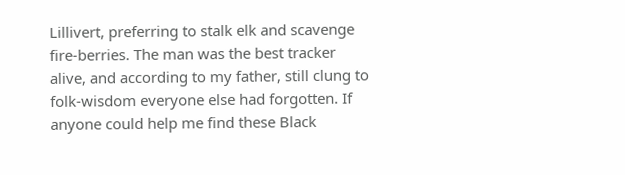Lillivert, preferring to stalk elk and scavenge fire-berries. The man was the best tracker alive, and according to my father, still clung to folk-wisdom everyone else had forgotten. If anyone could help me find these Black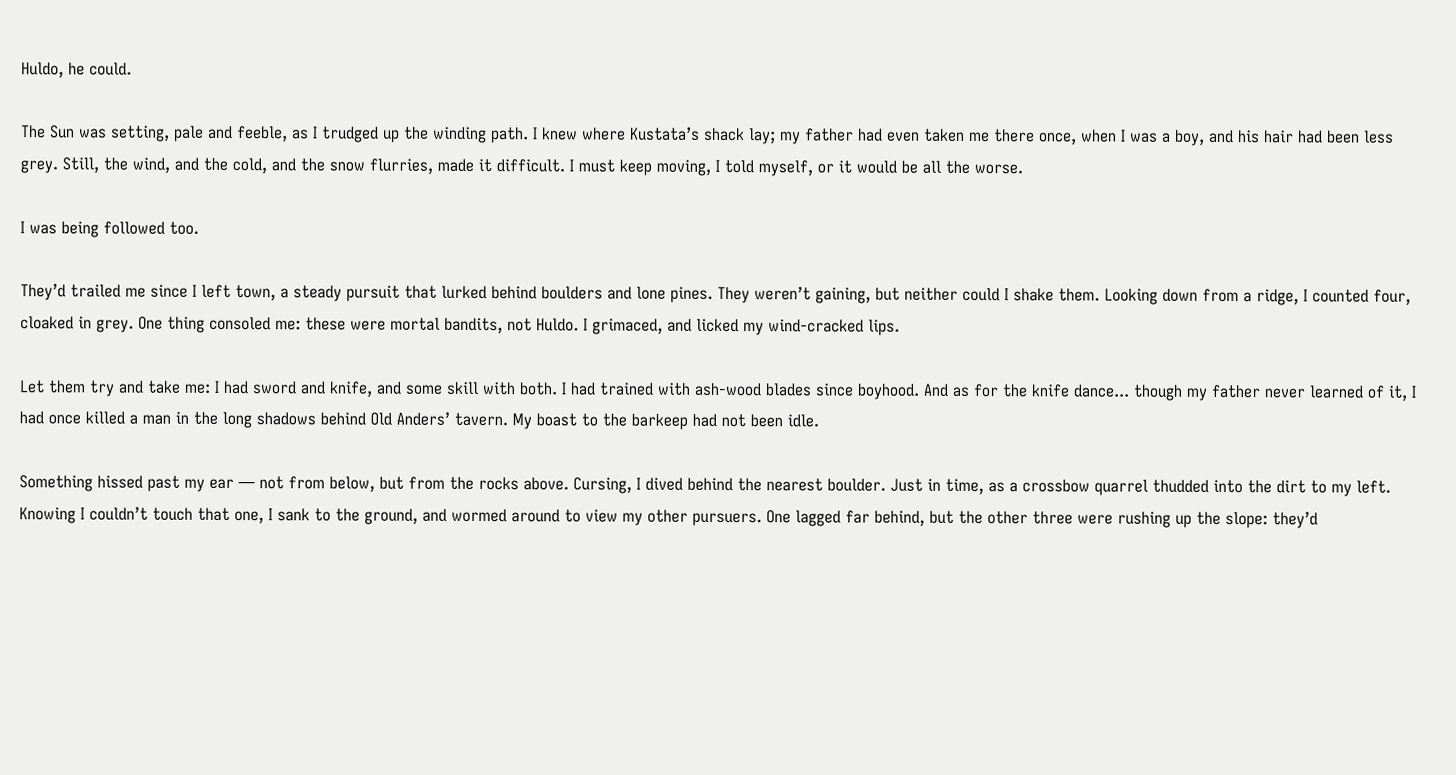Huldo, he could.

The Sun was setting, pale and feeble, as I trudged up the winding path. I knew where Kustata’s shack lay; my father had even taken me there once, when I was a boy, and his hair had been less grey. Still, the wind, and the cold, and the snow flurries, made it difficult. I must keep moving, I told myself, or it would be all the worse.

I was being followed too.

They’d trailed me since I left town, a steady pursuit that lurked behind boulders and lone pines. They weren’t gaining, but neither could I shake them. Looking down from a ridge, I counted four, cloaked in grey. One thing consoled me: these were mortal bandits, not Huldo. I grimaced, and licked my wind-cracked lips.

Let them try and take me: I had sword and knife, and some skill with both. I had trained with ash-wood blades since boyhood. And as for the knife dance... though my father never learned of it, I had once killed a man in the long shadows behind Old Anders’ tavern. My boast to the barkeep had not been idle.

Something hissed past my ear — not from below, but from the rocks above. Cursing, I dived behind the nearest boulder. Just in time, as a crossbow quarrel thudded into the dirt to my left. Knowing I couldn’t touch that one, I sank to the ground, and wormed around to view my other pursuers. One lagged far behind, but the other three were rushing up the slope: they’d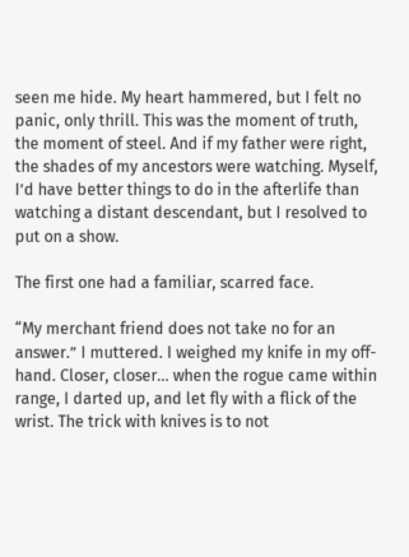seen me hide. My heart hammered, but I felt no panic, only thrill. This was the moment of truth, the moment of steel. And if my father were right, the shades of my ancestors were watching. Myself, I’d have better things to do in the afterlife than watching a distant descendant, but I resolved to put on a show.

The first one had a familiar, scarred face.

“My merchant friend does not take no for an answer.” I muttered. I weighed my knife in my off-hand. Closer, closer... when the rogue came within range, I darted up, and let fly with a flick of the wrist. The trick with knives is to not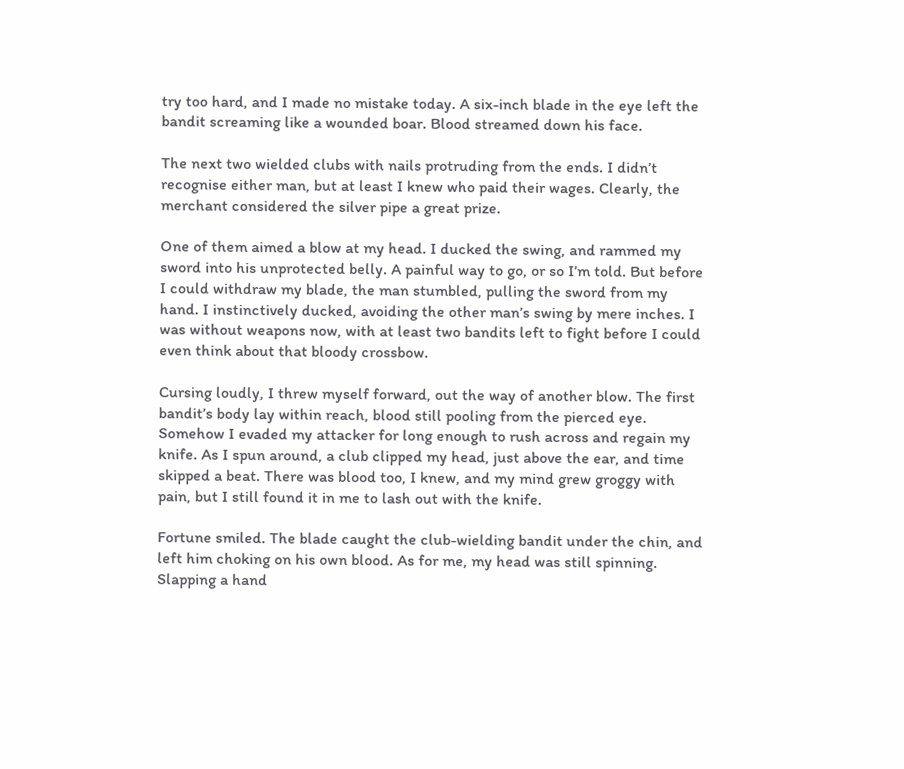try too hard, and I made no mistake today. A six-inch blade in the eye left the bandit screaming like a wounded boar. Blood streamed down his face.

The next two wielded clubs with nails protruding from the ends. I didn’t recognise either man, but at least I knew who paid their wages. Clearly, the merchant considered the silver pipe a great prize.

One of them aimed a blow at my head. I ducked the swing, and rammed my sword into his unprotected belly. A painful way to go, or so I’m told. But before I could withdraw my blade, the man stumbled, pulling the sword from my hand. I instinctively ducked, avoiding the other man’s swing by mere inches. I was without weapons now, with at least two bandits left to fight before I could even think about that bloody crossbow.

Cursing loudly, I threw myself forward, out the way of another blow. The first bandit’s body lay within reach, blood still pooling from the pierced eye. Somehow I evaded my attacker for long enough to rush across and regain my knife. As I spun around, a club clipped my head, just above the ear, and time skipped a beat. There was blood too, I knew, and my mind grew groggy with pain, but I still found it in me to lash out with the knife.

Fortune smiled. The blade caught the club-wielding bandit under the chin, and left him choking on his own blood. As for me, my head was still spinning. Slapping a hand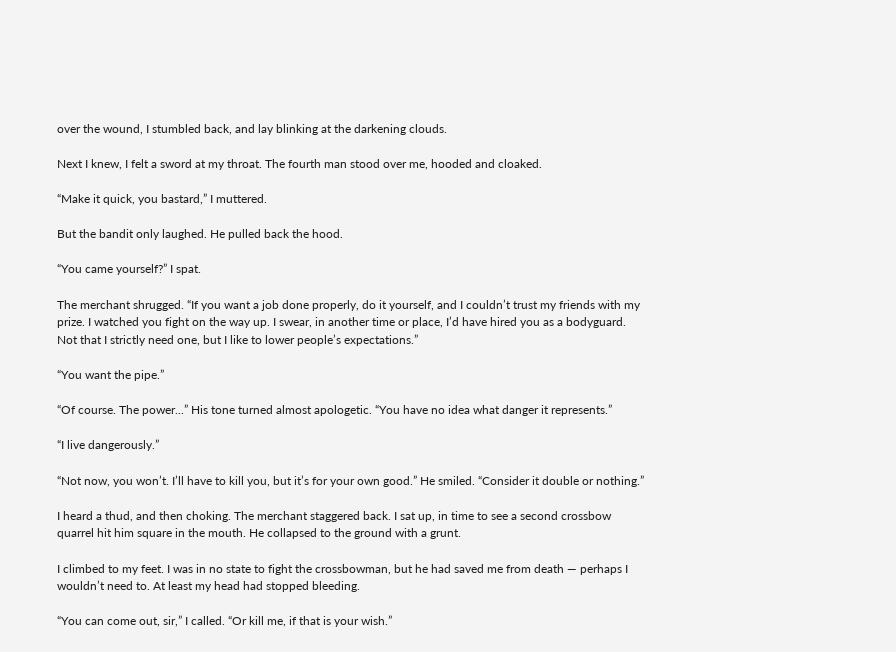over the wound, I stumbled back, and lay blinking at the darkening clouds.

Next I knew, I felt a sword at my throat. The fourth man stood over me, hooded and cloaked.

“Make it quick, you bastard,” I muttered.

But the bandit only laughed. He pulled back the hood.

“You came yourself?” I spat.

The merchant shrugged. “If you want a job done properly, do it yourself, and I couldn’t trust my friends with my prize. I watched you fight on the way up. I swear, in another time or place, I’d have hired you as a bodyguard. Not that I strictly need one, but I like to lower people’s expectations.”

“You want the pipe.”

“Of course. The power...” His tone turned almost apologetic. “You have no idea what danger it represents.”

“I live dangerously.”

“Not now, you won’t. I’ll have to kill you, but it’s for your own good.” He smiled. “Consider it double or nothing.”

I heard a thud, and then choking. The merchant staggered back. I sat up, in time to see a second crossbow quarrel hit him square in the mouth. He collapsed to the ground with a grunt.

I climbed to my feet. I was in no state to fight the crossbowman, but he had saved me from death — perhaps I wouldn’t need to. At least my head had stopped bleeding.

“You can come out, sir,” I called. “Or kill me, if that is your wish.”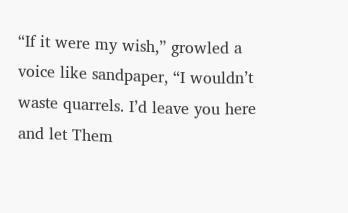“If it were my wish,” growled a voice like sandpaper, “I wouldn’t waste quarrels. I’d leave you here and let Them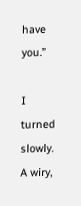have you.”

I turned slowly. A wiry,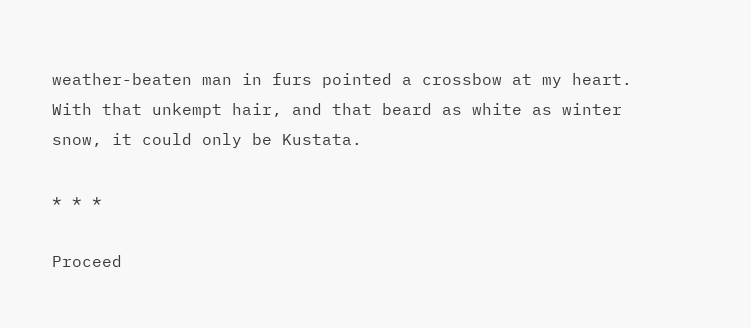weather-beaten man in furs pointed a crossbow at my heart. With that unkempt hair, and that beard as white as winter snow, it could only be Kustata.

* * *

Proceed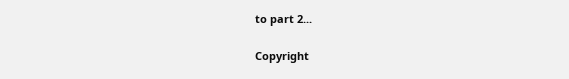to part 2...

Copyright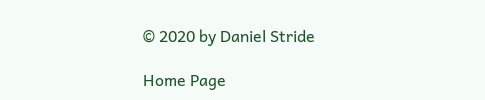© 2020 by Daniel Stride

Home Page